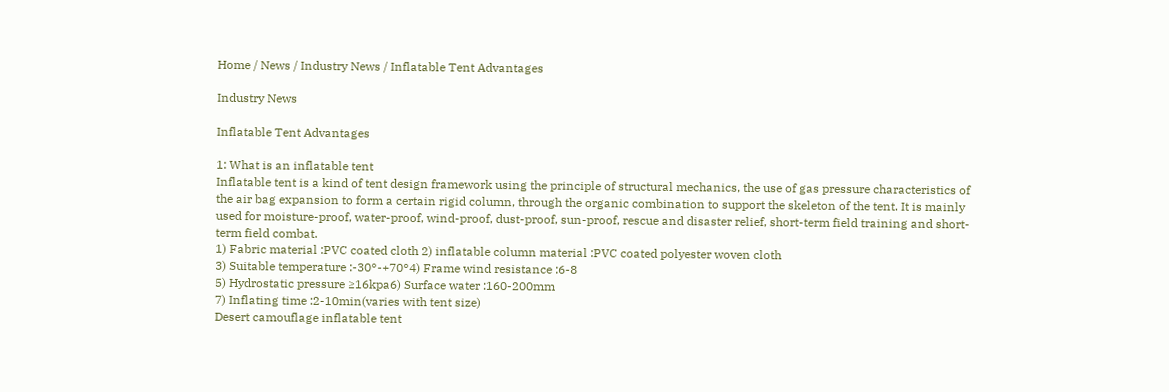Home / News / Industry News / Inflatable Tent Advantages

Industry News

Inflatable Tent Advantages

1: What is an inflatable tent
Inflatable tent is a kind of tent design framework using the principle of structural mechanics, the use of gas pressure characteristics of the air bag expansion to form a certain rigid column, through the organic combination to support the skeleton of the tent. It is mainly used for moisture-proof, water-proof, wind-proof, dust-proof, sun-proof, rescue and disaster relief, short-term field training and short-term field combat.
1) Fabric material :PVC coated cloth 2) inflatable column material :PVC coated polyester woven cloth
3) Suitable temperature :-30°-+70°4) Frame wind resistance :6-8
5) Hydrostatic pressure ≥16kpa6) Surface water :160-200mm
7) Inflating time :2-10min(varies with tent size)
Desert camouflage inflatable tent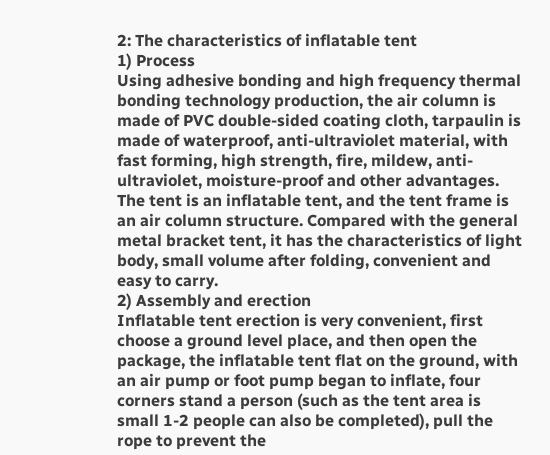2: The characteristics of inflatable tent
1) Process
Using adhesive bonding and high frequency thermal bonding technology production, the air column is made of PVC double-sided coating cloth, tarpaulin is made of waterproof, anti-ultraviolet material, with fast forming, high strength, fire, mildew, anti-ultraviolet, moisture-proof and other advantages. The tent is an inflatable tent, and the tent frame is an air column structure. Compared with the general metal bracket tent, it has the characteristics of light body, small volume after folding, convenient and easy to carry.
2) Assembly and erection
Inflatable tent erection is very convenient, first choose a ground level place, and then open the package, the inflatable tent flat on the ground, with an air pump or foot pump began to inflate, four corners stand a person (such as the tent area is small 1-2 people can also be completed), pull the rope to prevent the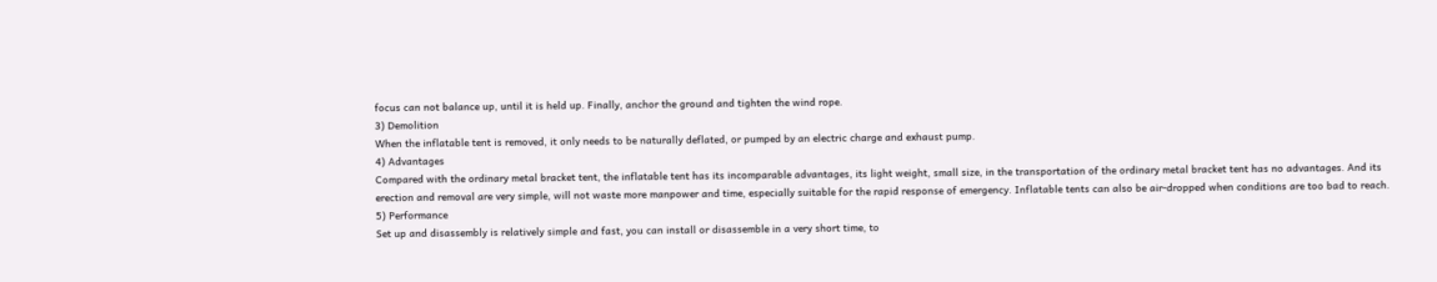focus can not balance up, until it is held up. Finally, anchor the ground and tighten the wind rope.
3) Demolition
When the inflatable tent is removed, it only needs to be naturally deflated, or pumped by an electric charge and exhaust pump.
4) Advantages
Compared with the ordinary metal bracket tent, the inflatable tent has its incomparable advantages, its light weight, small size, in the transportation of the ordinary metal bracket tent has no advantages. And its erection and removal are very simple, will not waste more manpower and time, especially suitable for the rapid response of emergency. Inflatable tents can also be air-dropped when conditions are too bad to reach.
5) Performance
Set up and disassembly is relatively simple and fast, you can install or disassemble in a very short time, to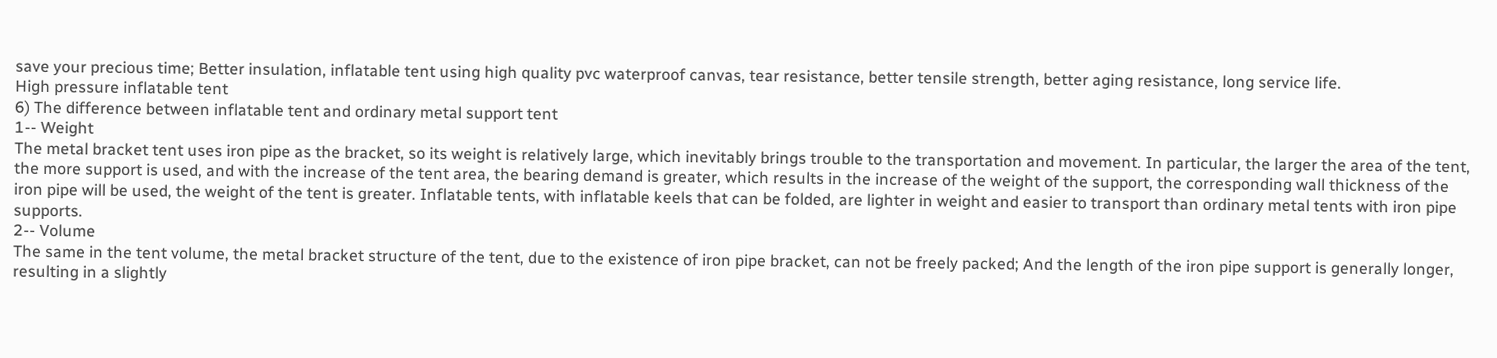save your precious time; Better insulation, inflatable tent using high quality pvc waterproof canvas, tear resistance, better tensile strength, better aging resistance, long service life.
High pressure inflatable tent
6) The difference between inflatable tent and ordinary metal support tent
1-- Weight
The metal bracket tent uses iron pipe as the bracket, so its weight is relatively large, which inevitably brings trouble to the transportation and movement. In particular, the larger the area of the tent, the more support is used, and with the increase of the tent area, the bearing demand is greater, which results in the increase of the weight of the support, the corresponding wall thickness of the iron pipe will be used, the weight of the tent is greater. Inflatable tents, with inflatable keels that can be folded, are lighter in weight and easier to transport than ordinary metal tents with iron pipe supports.
2-- Volume
The same in the tent volume, the metal bracket structure of the tent, due to the existence of iron pipe bracket, can not be freely packed; And the length of the iron pipe support is generally longer, resulting in a slightly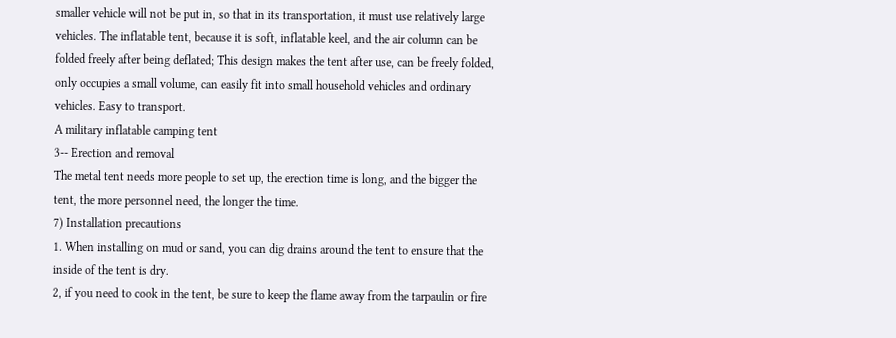smaller vehicle will not be put in, so that in its transportation, it must use relatively large vehicles. The inflatable tent, because it is soft, inflatable keel, and the air column can be folded freely after being deflated; This design makes the tent after use, can be freely folded, only occupies a small volume, can easily fit into small household vehicles and ordinary vehicles. Easy to transport.
A military inflatable camping tent
3-- Erection and removal
The metal tent needs more people to set up, the erection time is long, and the bigger the tent, the more personnel need, the longer the time.
7) Installation precautions
1. When installing on mud or sand, you can dig drains around the tent to ensure that the inside of the tent is dry.
2, if you need to cook in the tent, be sure to keep the flame away from the tarpaulin or fire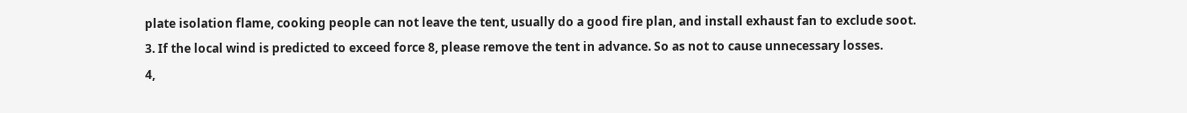plate isolation flame, cooking people can not leave the tent, usually do a good fire plan, and install exhaust fan to exclude soot.
3. If the local wind is predicted to exceed force 8, please remove the tent in advance. So as not to cause unnecessary losses.
4,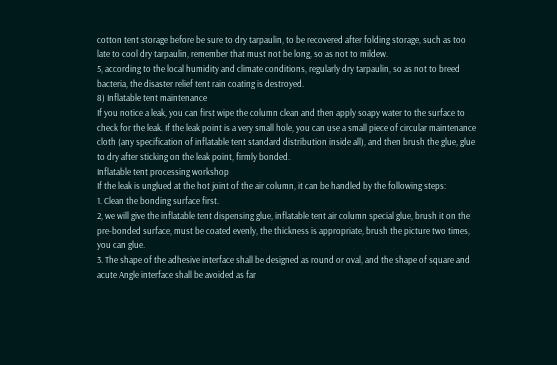cotton tent storage before be sure to dry tarpaulin, to be recovered after folding storage, such as too late to cool dry tarpaulin, remember that must not be long, so as not to mildew.
5, according to the local humidity and climate conditions, regularly dry tarpaulin, so as not to breed bacteria, the disaster relief tent rain coating is destroyed.
8) Inflatable tent maintenance
If you notice a leak, you can first wipe the column clean and then apply soapy water to the surface to check for the leak. If the leak point is a very small hole, you can use a small piece of circular maintenance cloth (any specification of inflatable tent standard distribution inside all), and then brush the glue, glue to dry after sticking on the leak point, firmly bonded.
Inflatable tent processing workshop
If the leak is unglued at the hot joint of the air column, it can be handled by the following steps:
1. Clean the bonding surface first.
2, we will give the inflatable tent dispensing glue, inflatable tent air column special glue, brush it on the pre-bonded surface, must be coated evenly, the thickness is appropriate, brush the picture two times, you can glue.
3. The shape of the adhesive interface shall be designed as round or oval, and the shape of square and acute Angle interface shall be avoided as far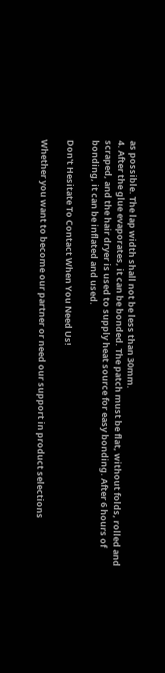as possible. The lap width shall not be less than 30mm.
4. After the glue evaporates, it can be bonded. The patch must be flat, without folds, rolled and scraped, and the hair dryer is used to supply heat source for easy bonding. After 6 hours of bonding, it can be inflated and used.

Don't Hesitate To Contact When You Need Us!

Whether you want to become our partner or need our support in product selections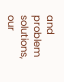and problem solutions, our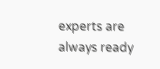experts are always ready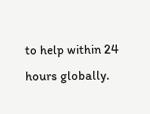to help within 24 hours globally.